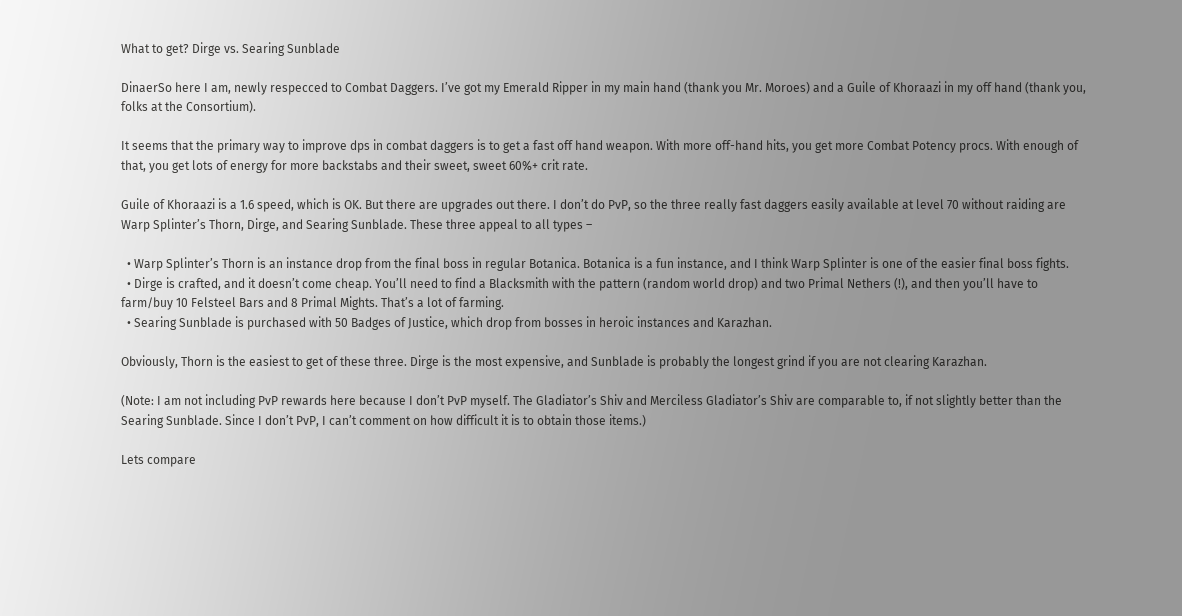What to get? Dirge vs. Searing Sunblade

DinaerSo here I am, newly respecced to Combat Daggers. I’ve got my Emerald Ripper in my main hand (thank you Mr. Moroes) and a Guile of Khoraazi in my off hand (thank you, folks at the Consortium).

It seems that the primary way to improve dps in combat daggers is to get a fast off hand weapon. With more off-hand hits, you get more Combat Potency procs. With enough of that, you get lots of energy for more backstabs and their sweet, sweet 60%+ crit rate.

Guile of Khoraazi is a 1.6 speed, which is OK. But there are upgrades out there. I don’t do PvP, so the three really fast daggers easily available at level 70 without raiding are Warp Splinter’s Thorn, Dirge, and Searing Sunblade. These three appeal to all types –

  • Warp Splinter’s Thorn is an instance drop from the final boss in regular Botanica. Botanica is a fun instance, and I think Warp Splinter is one of the easier final boss fights.
  • Dirge is crafted, and it doesn’t come cheap. You’ll need to find a Blacksmith with the pattern (random world drop) and two Primal Nethers (!), and then you’ll have to farm/buy 10 Felsteel Bars and 8 Primal Mights. That’s a lot of farming.
  • Searing Sunblade is purchased with 50 Badges of Justice, which drop from bosses in heroic instances and Karazhan.

Obviously, Thorn is the easiest to get of these three. Dirge is the most expensive, and Sunblade is probably the longest grind if you are not clearing Karazhan.

(Note: I am not including PvP rewards here because I don’t PvP myself. The Gladiator’s Shiv and Merciless Gladiator’s Shiv are comparable to, if not slightly better than the Searing Sunblade. Since I don’t PvP, I can’t comment on how difficult it is to obtain those items.)

Lets compare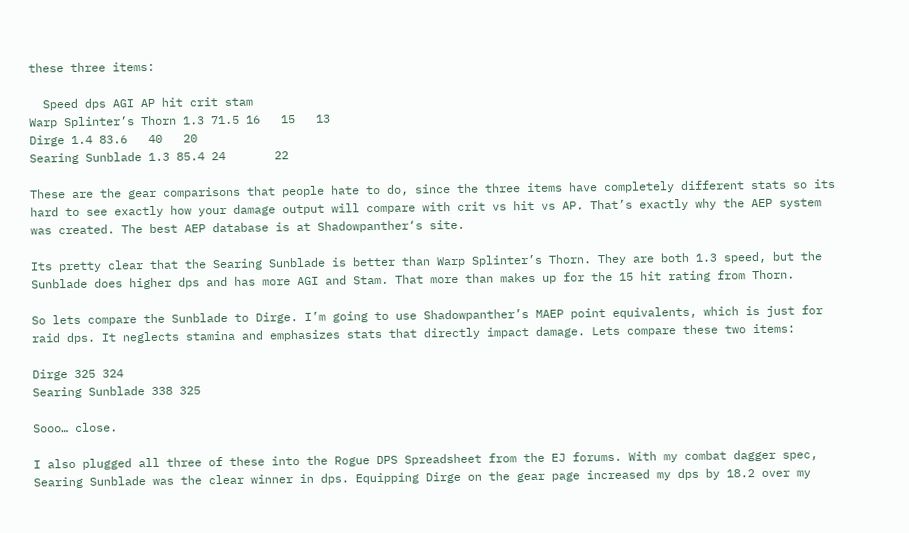these three items:

  Speed dps AGI AP hit crit stam
Warp Splinter’s Thorn 1.3 71.5 16   15   13
Dirge 1.4 83.6   40   20
Searing Sunblade 1.3 85.4 24       22

These are the gear comparisons that people hate to do, since the three items have completely different stats so its hard to see exactly how your damage output will compare with crit vs hit vs AP. That’s exactly why the AEP system was created. The best AEP database is at Shadowpanther‘s site.

Its pretty clear that the Searing Sunblade is better than Warp Splinter’s Thorn. They are both 1.3 speed, but the Sunblade does higher dps and has more AGI and Stam. That more than makes up for the 15 hit rating from Thorn.

So lets compare the Sunblade to Dirge. I’m going to use Shadowpanther’s MAEP point equivalents, which is just for raid dps. It neglects stamina and emphasizes stats that directly impact damage. Lets compare these two items:

Dirge 325 324
Searing Sunblade 338 325

Sooo… close.

I also plugged all three of these into the Rogue DPS Spreadsheet from the EJ forums. With my combat dagger spec, Searing Sunblade was the clear winner in dps. Equipping Dirge on the gear page increased my dps by 18.2 over my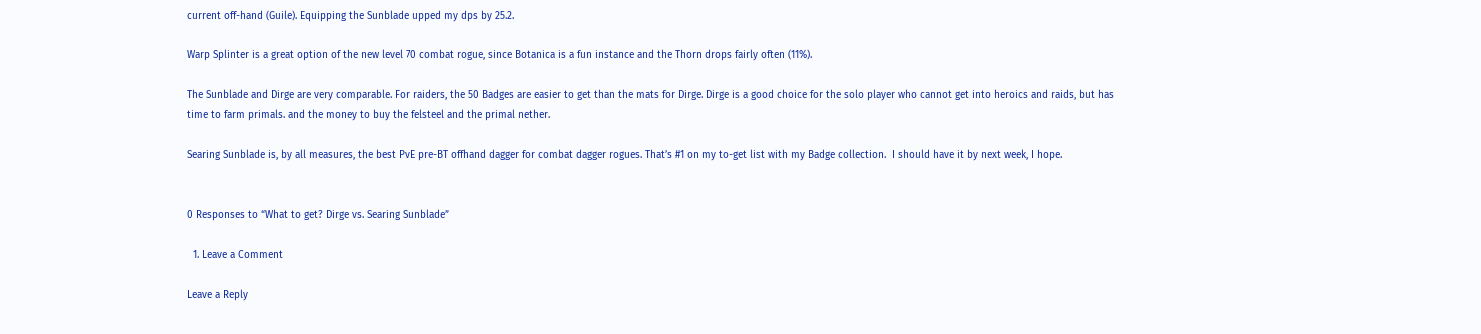current off-hand (Guile). Equipping the Sunblade upped my dps by 25.2.

Warp Splinter is a great option of the new level 70 combat rogue, since Botanica is a fun instance and the Thorn drops fairly often (11%).

The Sunblade and Dirge are very comparable. For raiders, the 50 Badges are easier to get than the mats for Dirge. Dirge is a good choice for the solo player who cannot get into heroics and raids, but has time to farm primals. and the money to buy the felsteel and the primal nether.

Searing Sunblade is, by all measures, the best PvE pre-BT offhand dagger for combat dagger rogues. That’s #1 on my to-get list with my Badge collection.  I should have it by next week, I hope.


0 Responses to “What to get? Dirge vs. Searing Sunblade”

  1. Leave a Comment

Leave a Reply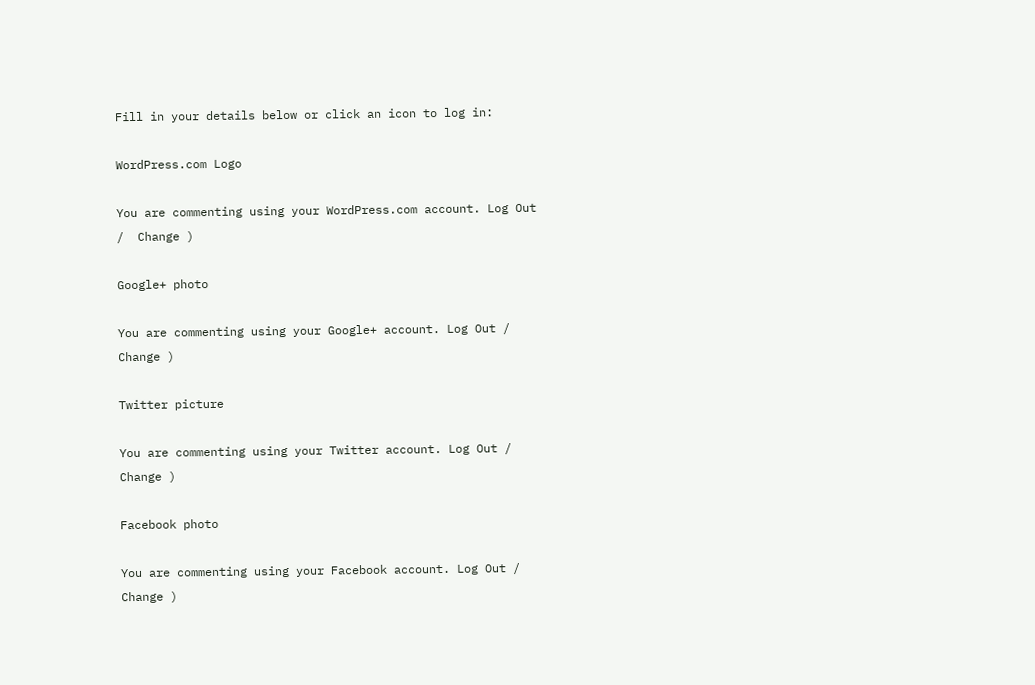Fill in your details below or click an icon to log in:

WordPress.com Logo

You are commenting using your WordPress.com account. Log Out /  Change )

Google+ photo

You are commenting using your Google+ account. Log Out /  Change )

Twitter picture

You are commenting using your Twitter account. Log Out /  Change )

Facebook photo

You are commenting using your Facebook account. Log Out /  Change )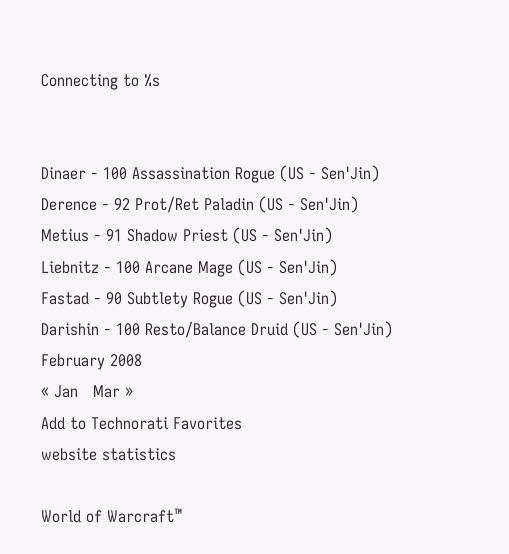Connecting to %s


Dinaer - 100 Assassination Rogue (US - Sen'Jin)
Derence - 92 Prot/Ret Paladin (US - Sen'Jin)
Metius - 91 Shadow Priest (US - Sen'Jin)
Liebnitz - 100 Arcane Mage (US - Sen'Jin)
Fastad - 90 Subtlety Rogue (US - Sen'Jin)
Darishin - 100 Resto/Balance Druid (US - Sen'Jin)
February 2008
« Jan   Mar »
Add to Technorati Favorites
website statistics

World of Warcraft™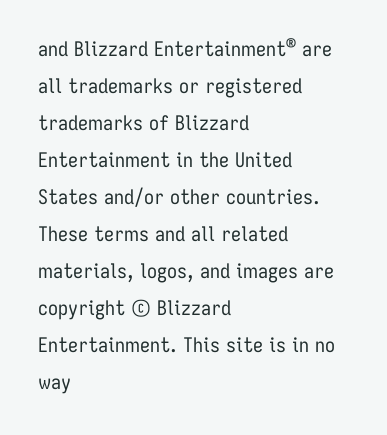and Blizzard Entertainment® are all trademarks or registered trademarks of Blizzard Entertainment in the United States and/or other countries. These terms and all related materials, logos, and images are copyright © Blizzard Entertainment. This site is in no way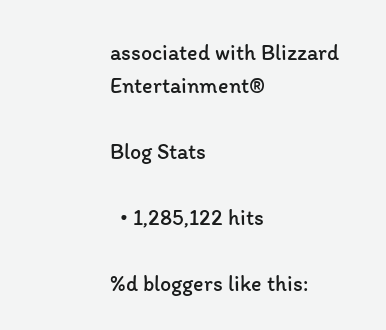associated with Blizzard Entertainment®

Blog Stats

  • 1,285,122 hits

%d bloggers like this: